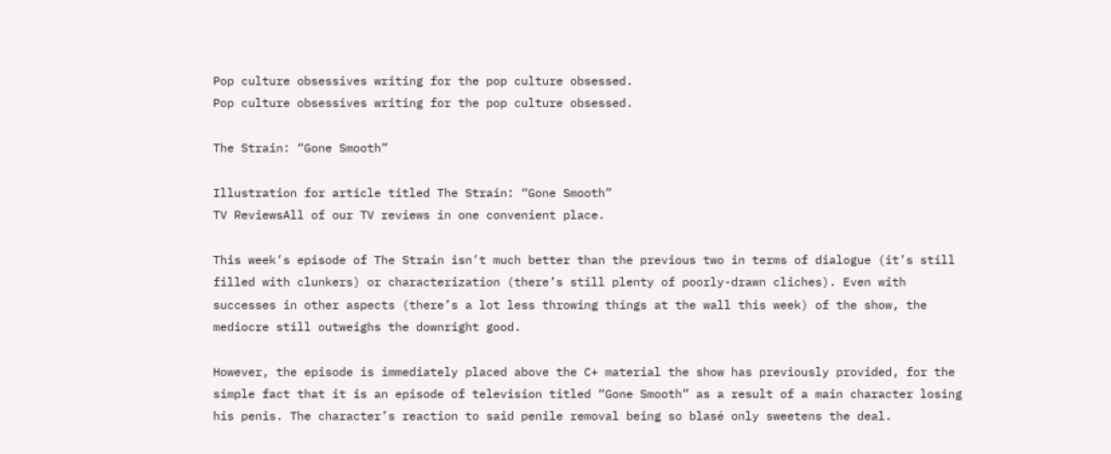Pop culture obsessives writing for the pop culture obsessed.
Pop culture obsessives writing for the pop culture obsessed.

The Strain: “Gone Smooth”

Illustration for article titled The Strain: “Gone Smooth”
TV ReviewsAll of our TV reviews in one convenient place.

This week’s episode of The Strain isn’t much better than the previous two in terms of dialogue (it’s still filled with clunkers) or characterization (there’s still plenty of poorly-drawn cliches). Even with successes in other aspects (there’s a lot less throwing things at the wall this week) of the show, the mediocre still outweighs the downright good.

However, the episode is immediately placed above the C+ material the show has previously provided, for the simple fact that it is an episode of television titled “Gone Smooth” as a result of a main character losing his penis. The character’s reaction to said penile removal being so blasé only sweetens the deal.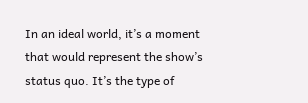In an ideal world, it’s a moment that would represent the show’s status quo. It’s the type of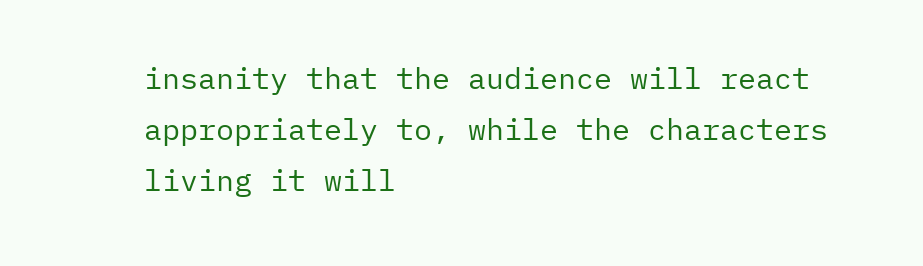insanity that the audience will react appropriately to, while the characters living it will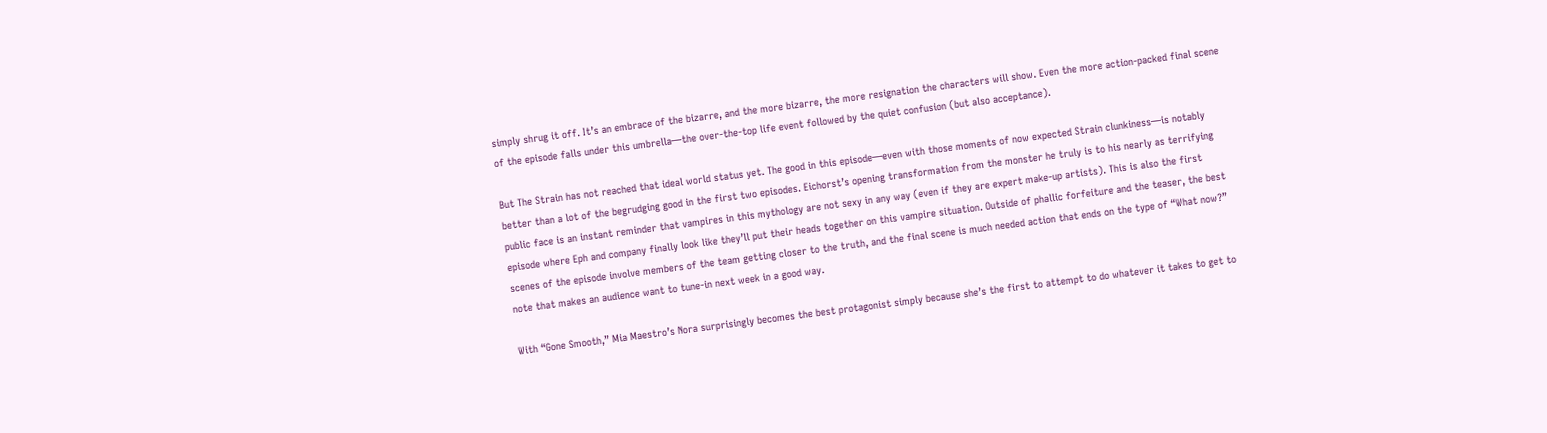simply shrug it off. It’s an embrace of the bizarre, and the more bizarre, the more resignation the characters will show. Even the more action-packed final scene of the episode falls under this umbrella—the over-the-top life event followed by the quiet confusion (but also acceptance).

But The Strain has not reached that ideal world status yet. The good in this episode—even with those moments of now expected Strain clunkiness—is notably better than a lot of the begrudging good in the first two episodes. Eichorst’s opening transformation from the monster he truly is to his nearly as terrifying public face is an instant reminder that vampires in this mythology are not sexy in any way (even if they are expert make-up artists). This is also the first episode where Eph and company finally look like they’ll put their heads together on this vampire situation. Outside of phallic forfeiture and the teaser, the best scenes of the episode involve members of the team getting closer to the truth, and the final scene is much needed action that ends on the type of “What now?” note that makes an audience want to tune-in next week in a good way.

With “Gone Smooth,” Mia Maestro’s Nora surprisingly becomes the best protagonist simply because she’s the first to attempt to do whatever it takes to get to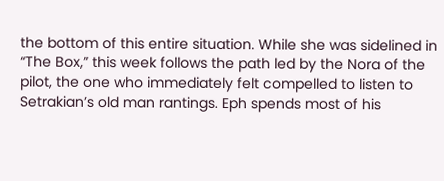the bottom of this entire situation. While she was sidelined in “The Box,” this week follows the path led by the Nora of the pilot, the one who immediately felt compelled to listen to Setrakian’s old man rantings. Eph spends most of his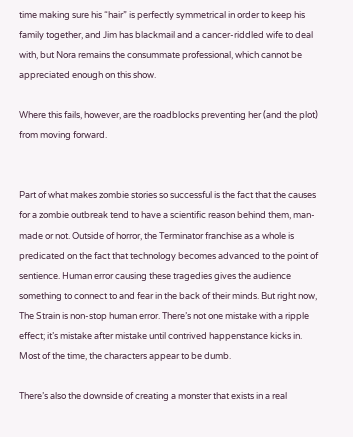time making sure his “hair” is perfectly symmetrical in order to keep his family together, and Jim has blackmail and a cancer-riddled wife to deal with, but Nora remains the consummate professional, which cannot be appreciated enough on this show.

Where this fails, however, are the roadblocks preventing her (and the plot) from moving forward.


Part of what makes zombie stories so successful is the fact that the causes for a zombie outbreak tend to have a scientific reason behind them, man-made or not. Outside of horror, the Terminator franchise as a whole is predicated on the fact that technology becomes advanced to the point of sentience. Human error causing these tragedies gives the audience something to connect to and fear in the back of their minds. But right now, The Strain is non-stop human error. There’s not one mistake with a ripple effect; it’s mistake after mistake until contrived happenstance kicks in. Most of the time, the characters appear to be dumb.

There’s also the downside of creating a monster that exists in a real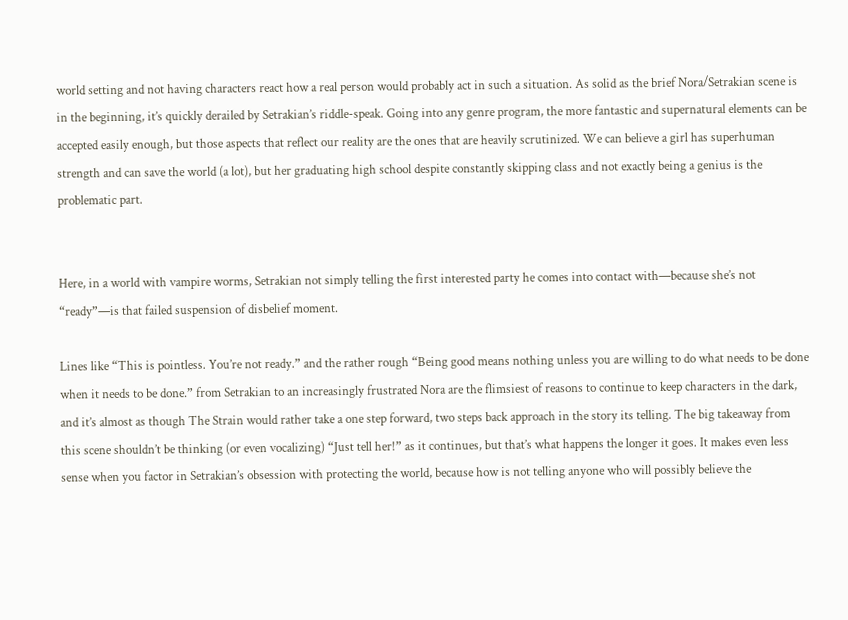world setting and not having characters react how a real person would probably act in such a situation. As solid as the brief Nora/Setrakian scene is in the beginning, it’s quickly derailed by Setrakian’s riddle-speak. Going into any genre program, the more fantastic and supernatural elements can be accepted easily enough, but those aspects that reflect our reality are the ones that are heavily scrutinized. We can believe a girl has superhuman strength and can save the world (a lot), but her graduating high school despite constantly skipping class and not exactly being a genius is the problematic part.


Here, in a world with vampire worms, Setrakian not simply telling the first interested party he comes into contact with—because she’s not “ready”—is that failed suspension of disbelief moment.

Lines like “This is pointless. You’re not ready.” and the rather rough “Being good means nothing unless you are willing to do what needs to be done when it needs to be done.” from Setrakian to an increasingly frustrated Nora are the flimsiest of reasons to continue to keep characters in the dark, and it’s almost as though The Strain would rather take a one step forward, two steps back approach in the story its telling. The big takeaway from this scene shouldn’t be thinking (or even vocalizing) “Just tell her!” as it continues, but that’s what happens the longer it goes. It makes even less sense when you factor in Setrakian’s obsession with protecting the world, because how is not telling anyone who will possibly believe the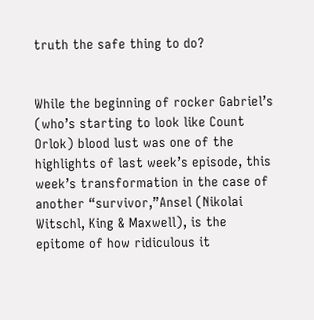truth the safe thing to do?


While the beginning of rocker Gabriel’s (who’s starting to look like Count Orlok) blood lust was one of the highlights of last week’s episode, this week’s transformation in the case of another “survivor,”Ansel (Nikolai Witschl, King & Maxwell), is the epitome of how ridiculous it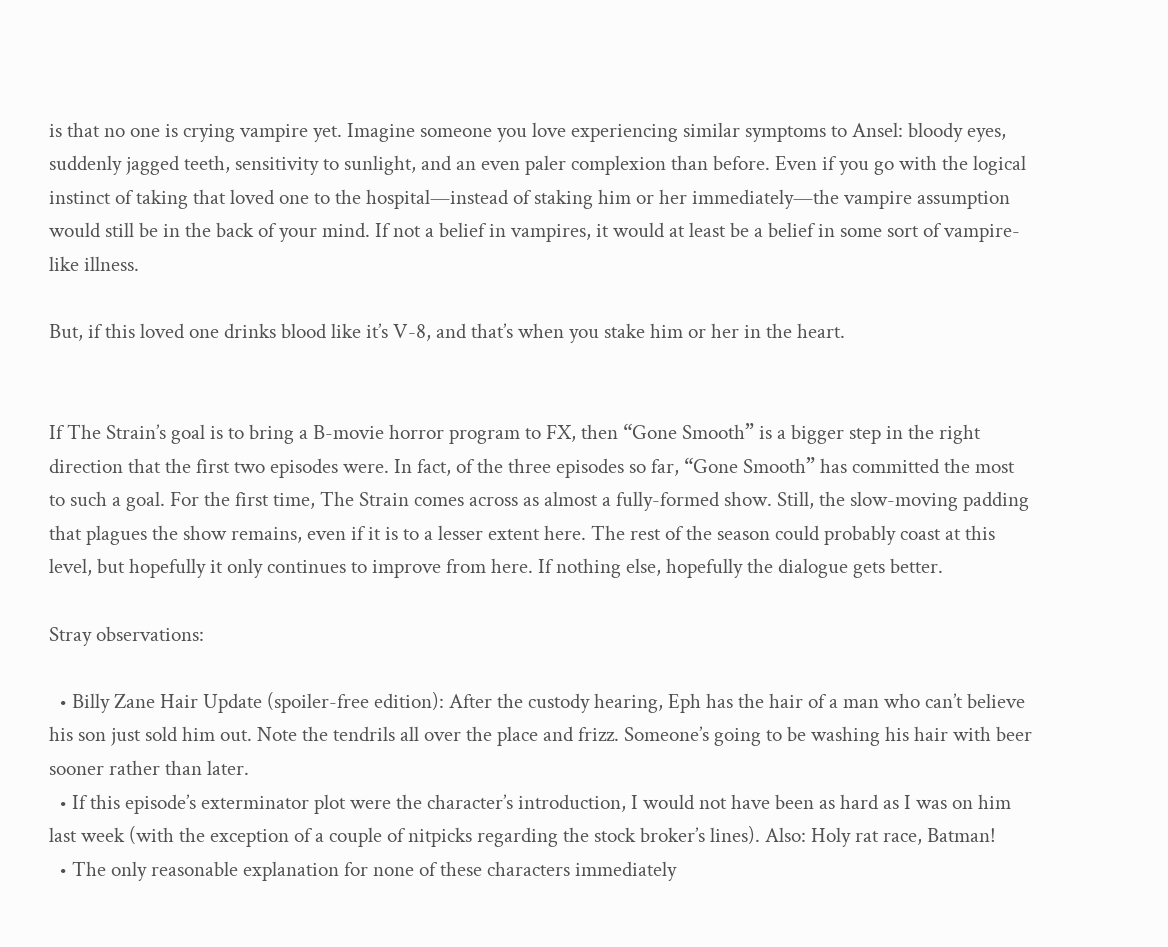is that no one is crying vampire yet. Imagine someone you love experiencing similar symptoms to Ansel: bloody eyes, suddenly jagged teeth, sensitivity to sunlight, and an even paler complexion than before. Even if you go with the logical instinct of taking that loved one to the hospital—instead of staking him or her immediately—the vampire assumption would still be in the back of your mind. If not a belief in vampires, it would at least be a belief in some sort of vampire-like illness.

But, if this loved one drinks blood like it’s V-8, and that’s when you stake him or her in the heart.


If The Strain’s goal is to bring a B-movie horror program to FX, then “Gone Smooth” is a bigger step in the right direction that the first two episodes were. In fact, of the three episodes so far, “Gone Smooth” has committed the most to such a goal. For the first time, The Strain comes across as almost a fully-formed show. Still, the slow-moving padding that plagues the show remains, even if it is to a lesser extent here. The rest of the season could probably coast at this level, but hopefully it only continues to improve from here. If nothing else, hopefully the dialogue gets better.

Stray observations:

  • Billy Zane Hair Update (spoiler-free edition): After the custody hearing, Eph has the hair of a man who can’t believe his son just sold him out. Note the tendrils all over the place and frizz. Someone’s going to be washing his hair with beer sooner rather than later.
  • If this episode’s exterminator plot were the character’s introduction, I would not have been as hard as I was on him last week (with the exception of a couple of nitpicks regarding the stock broker’s lines). Also: Holy rat race, Batman!
  • The only reasonable explanation for none of these characters immediately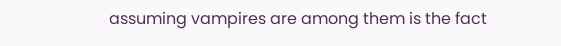assuming vampires are among them is the fact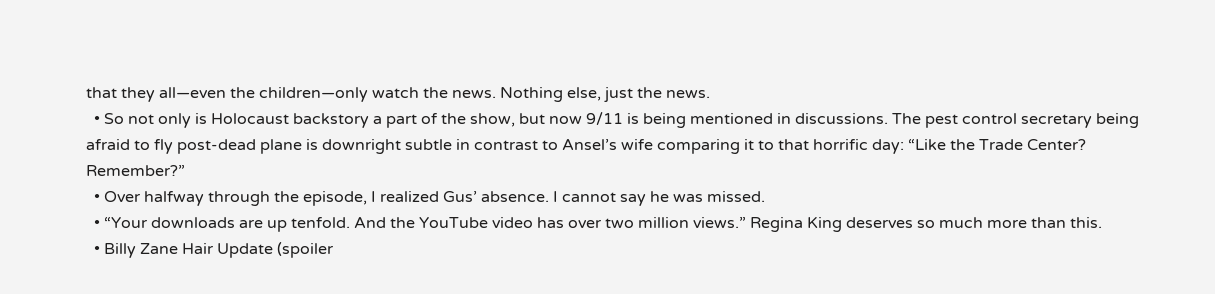that they all—even the children—only watch the news. Nothing else, just the news.
  • So not only is Holocaust backstory a part of the show, but now 9/11 is being mentioned in discussions. The pest control secretary being afraid to fly post-dead plane is downright subtle in contrast to Ansel’s wife comparing it to that horrific day: “Like the Trade Center? Remember?”
  • Over halfway through the episode, I realized Gus’ absence. I cannot say he was missed.
  • “Your downloads are up tenfold. And the YouTube video has over two million views.” Regina King deserves so much more than this.
  • Billy Zane Hair Update (spoiler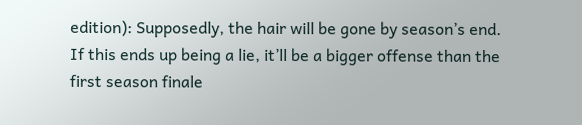edition): Supposedly, the hair will be gone by season’s end. If this ends up being a lie, it’ll be a bigger offense than the first season finale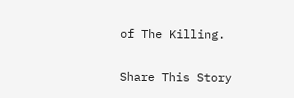of The Killing.

Share This Story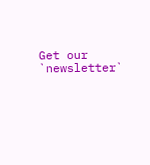Get our `newsletter`